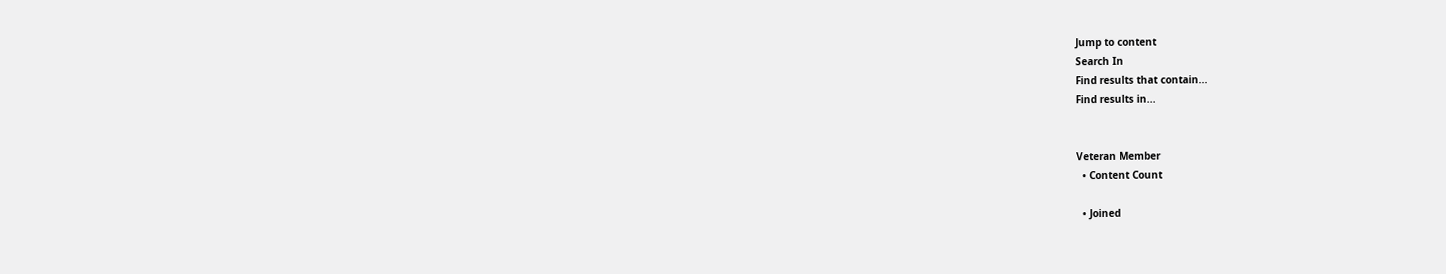Jump to content
Search In
Find results that contain...
Find results in...


Veteran Member
  • Content Count

  • Joined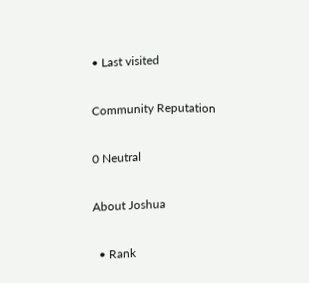• Last visited

Community Reputation

0 Neutral

About Joshua

  • Rank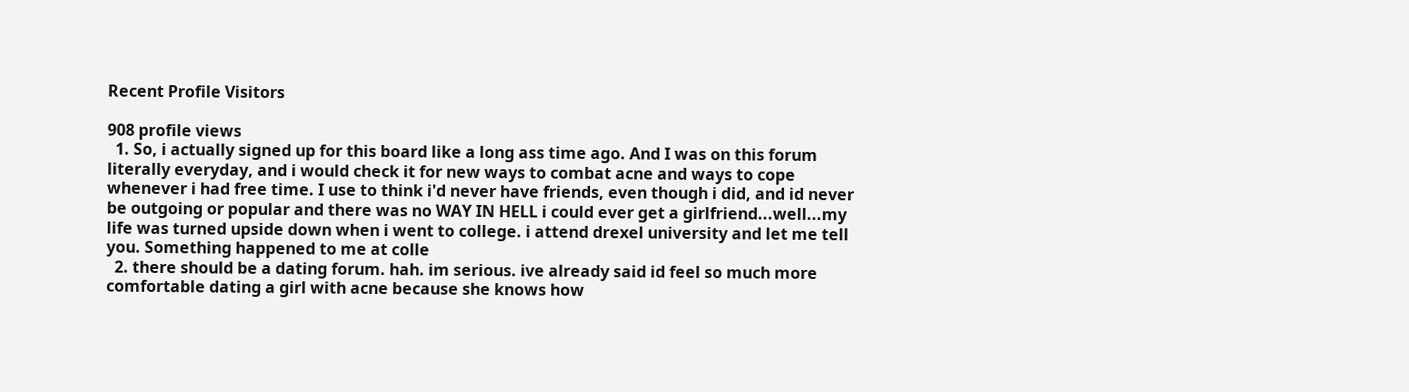Recent Profile Visitors

908 profile views
  1. So, i actually signed up for this board like a long ass time ago. And I was on this forum literally everyday, and i would check it for new ways to combat acne and ways to cope whenever i had free time. I use to think i'd never have friends, even though i did, and id never be outgoing or popular and there was no WAY IN HELL i could ever get a girlfriend...well...my life was turned upside down when i went to college. i attend drexel university and let me tell you. Something happened to me at colle
  2. there should be a dating forum. hah. im serious. ive already said id feel so much more comfortable dating a girl with acne because she knows how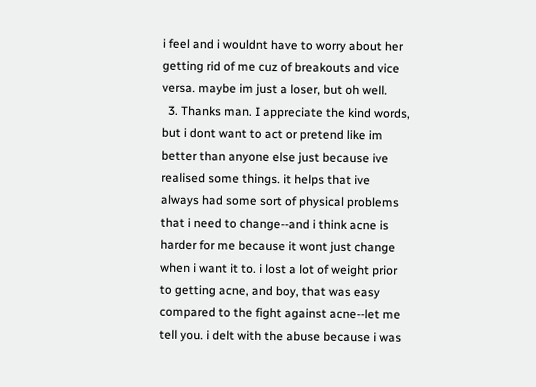i feel and i wouldnt have to worry about her getting rid of me cuz of breakouts and vice versa. maybe im just a loser, but oh well.
  3. Thanks man. I appreciate the kind words, but i dont want to act or pretend like im better than anyone else just because ive realised some things. it helps that ive always had some sort of physical problems that i need to change--and i think acne is harder for me because it wont just change when i want it to. i lost a lot of weight prior to getting acne, and boy, that was easy compared to the fight against acne--let me tell you. i delt with the abuse because i was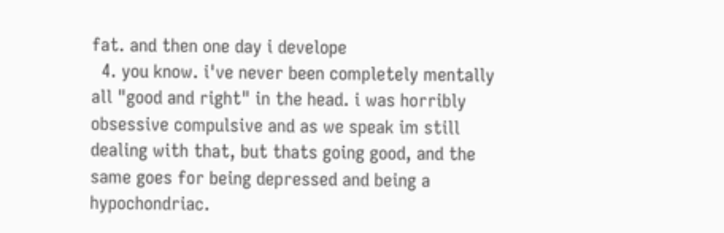fat. and then one day i develope
  4. you know. i've never been completely mentally all "good and right" in the head. i was horribly obsessive compulsive and as we speak im still dealing with that, but thats going good, and the same goes for being depressed and being a hypochondriac.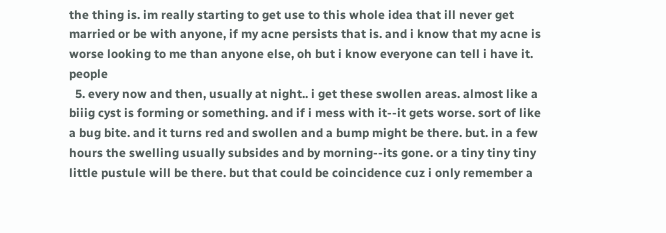the thing is. im really starting to get use to this whole idea that ill never get married or be with anyone, if my acne persists that is. and i know that my acne is worse looking to me than anyone else, oh but i know everyone can tell i have it. people
  5. every now and then, usually at night.. i get these swollen areas. almost like a biiig cyst is forming or something. and if i mess with it--it gets worse. sort of like a bug bite. and it turns red and swollen and a bump might be there. but. in a few hours the swelling usually subsides and by morning--its gone. or a tiny tiny tiny little pustule will be there. but that could be coincidence cuz i only remember a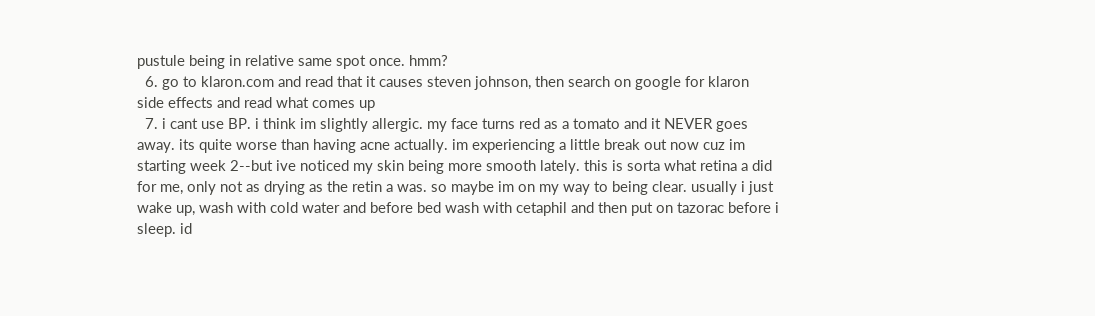pustule being in relative same spot once. hmm?
  6. go to klaron.com and read that it causes steven johnson, then search on google for klaron side effects and read what comes up
  7. i cant use BP. i think im slightly allergic. my face turns red as a tomato and it NEVER goes away. its quite worse than having acne actually. im experiencing a little break out now cuz im starting week 2--but ive noticed my skin being more smooth lately. this is sorta what retina a did for me, only not as drying as the retin a was. so maybe im on my way to being clear. usually i just wake up, wash with cold water and before bed wash with cetaphil and then put on tazorac before i sleep. id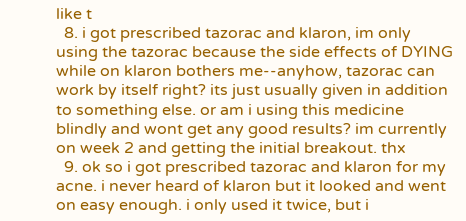like t
  8. i got prescribed tazorac and klaron, im only using the tazorac because the side effects of DYING while on klaron bothers me--anyhow, tazorac can work by itself right? its just usually given in addition to something else. or am i using this medicine blindly and wont get any good results? im currently on week 2 and getting the initial breakout. thx
  9. ok so i got prescribed tazorac and klaron for my acne. i never heard of klaron but it looked and went on easy enough. i only used it twice, but i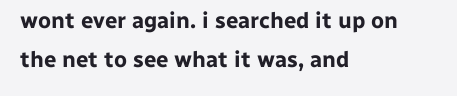wont ever again. i searched it up on the net to see what it was, and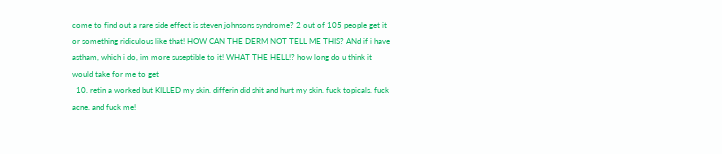come to find out a rare side effect is steven johnsons syndrome? 2 out of 105 people get it or something ridiculous like that! HOW CAN THE DERM NOT TELL ME THIS? ANd if i have astham, which i do, im more suseptible to it! WHAT THE HELL!? how long do u think it would take for me to get
  10. retin a worked but KILLED my skin. differin did shit and hurt my skin. fuck topicals. fuck acne. and fuck me!